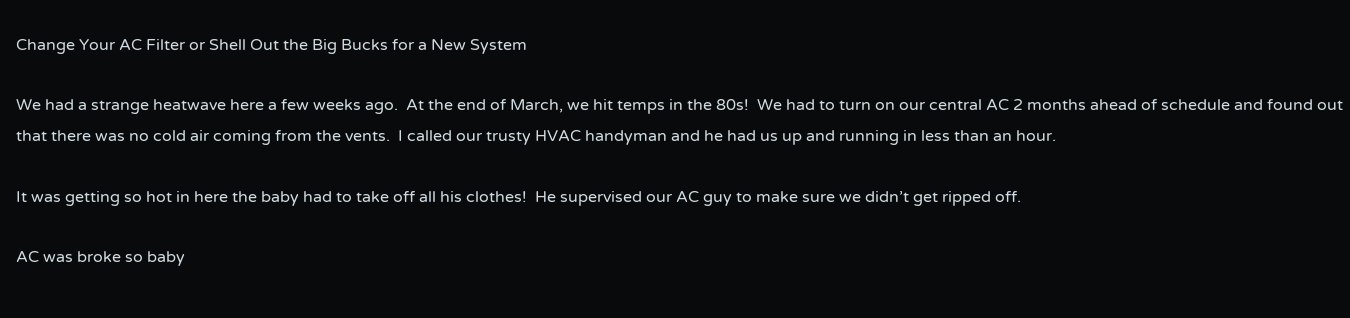Change Your AC Filter or Shell Out the Big Bucks for a New System

We had a strange heatwave here a few weeks ago.  At the end of March, we hit temps in the 80s!  We had to turn on our central AC 2 months ahead of schedule and found out that there was no cold air coming from the vents.  I called our trusty HVAC handyman and he had us up and running in less than an hour.

It was getting so hot in here the baby had to take off all his clothes!  He supervised our AC guy to make sure we didn’t get ripped off.

AC was broke so baby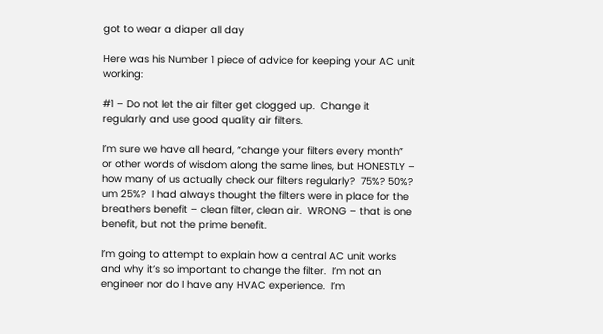got to wear a diaper all day

Here was his Number 1 piece of advice for keeping your AC unit working:

#1 – Do not let the air filter get clogged up.  Change it regularly and use good quality air filters.

I’m sure we have all heard, “change your filters every month” or other words of wisdom along the same lines, but HONESTLY – how many of us actually check our filters regularly?  75%? 50%? um 25%?  I had always thought the filters were in place for the breathers benefit – clean filter, clean air.  WRONG – that is one benefit, but not the prime benefit.

I’m going to attempt to explain how a central AC unit works and why it’s so important to change the filter.  I’m not an engineer nor do I have any HVAC experience.  I’m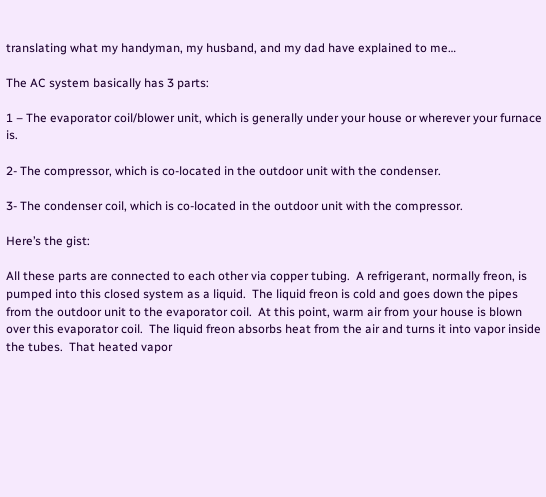translating what my handyman, my husband, and my dad have explained to me…

The AC system basically has 3 parts:

1 – The evaporator coil/blower unit, which is generally under your house or wherever your furnace is.

2- The compressor, which is co-located in the outdoor unit with the condenser.

3- The condenser coil, which is co-located in the outdoor unit with the compressor.

Here’s the gist:

All these parts are connected to each other via copper tubing.  A refrigerant, normally freon, is pumped into this closed system as a liquid.  The liquid freon is cold and goes down the pipes from the outdoor unit to the evaporator coil.  At this point, warm air from your house is blown over this evaporator coil.  The liquid freon absorbs heat from the air and turns it into vapor inside the tubes.  That heated vapor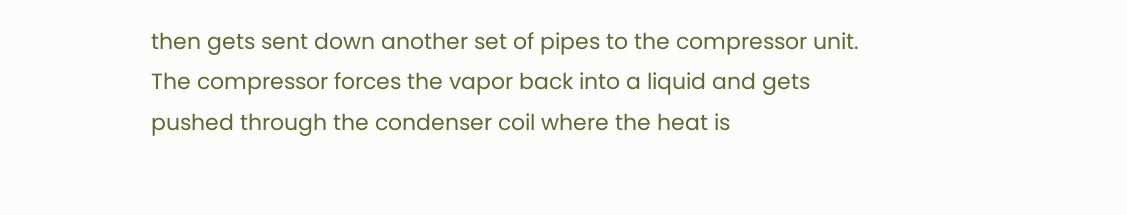then gets sent down another set of pipes to the compressor unit.  The compressor forces the vapor back into a liquid and gets pushed through the condenser coil where the heat is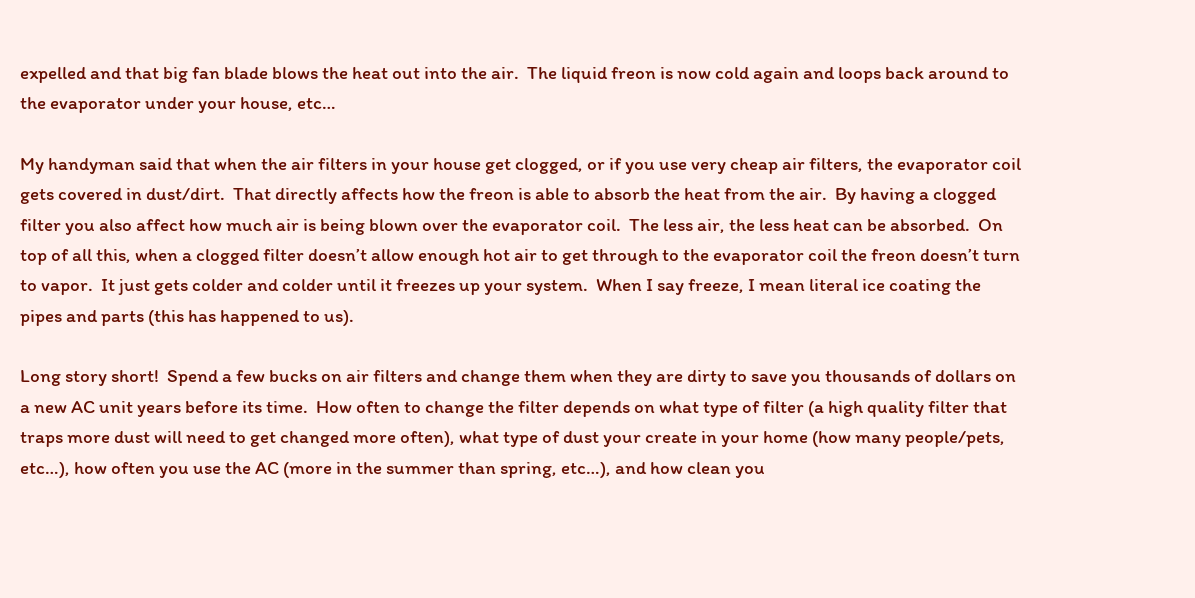expelled and that big fan blade blows the heat out into the air.  The liquid freon is now cold again and loops back around to the evaporator under your house, etc…

My handyman said that when the air filters in your house get clogged, or if you use very cheap air filters, the evaporator coil gets covered in dust/dirt.  That directly affects how the freon is able to absorb the heat from the air.  By having a clogged filter you also affect how much air is being blown over the evaporator coil.  The less air, the less heat can be absorbed.  On top of all this, when a clogged filter doesn’t allow enough hot air to get through to the evaporator coil the freon doesn’t turn to vapor.  It just gets colder and colder until it freezes up your system.  When I say freeze, I mean literal ice coating the pipes and parts (this has happened to us).

Long story short!  Spend a few bucks on air filters and change them when they are dirty to save you thousands of dollars on a new AC unit years before its time.  How often to change the filter depends on what type of filter (a high quality filter that traps more dust will need to get changed more often), what type of dust your create in your home (how many people/pets, etc…), how often you use the AC (more in the summer than spring, etc…), and how clean you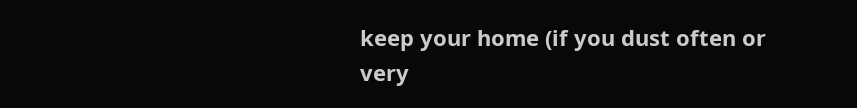keep your home (if you dust often or very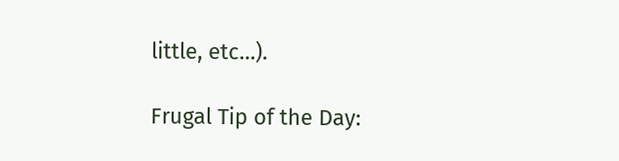little, etc…).

Frugal Tip of the Day: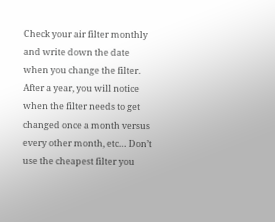Check your air filter monthly and write down the date when you change the filter.  After a year, you will notice when the filter needs to get changed once a month versus every other month, etc… Don’t use the cheapest filter you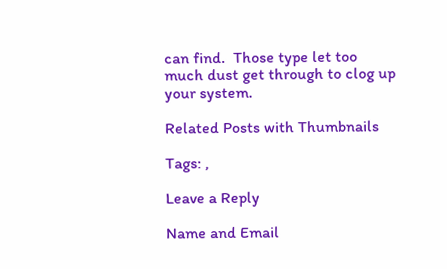can find.  Those type let too much dust get through to clog up your system.

Related Posts with Thumbnails

Tags: ,

Leave a Reply

Name and Email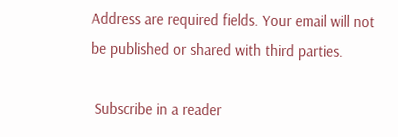Address are required fields. Your email will not be published or shared with third parties.

 Subscribe in a reader